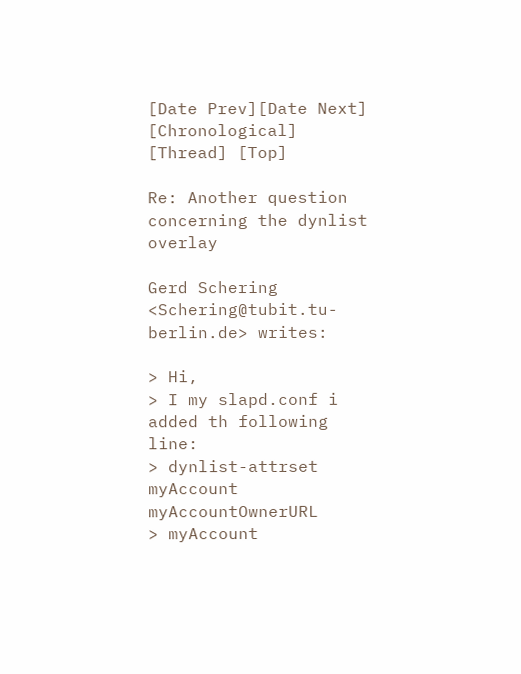[Date Prev][Date Next] [Chronological] [Thread] [Top]

Re: Another question concerning the dynlist overlay

Gerd Schering <Schering@tubit.tu-berlin.de> writes:

> Hi,
> I my slapd.conf i added th following line:
> dynlist-attrset myAccount myAccountOwnerURL
> myAccount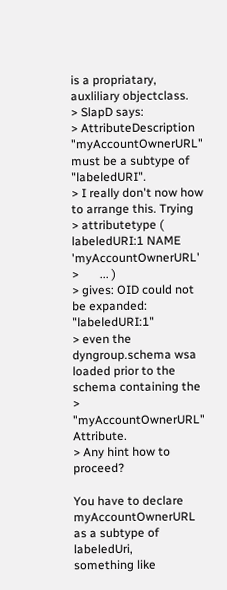is a propriatary, auxliliary objectclass.
> SlapD says:
> AttributeDescription "myAccountOwnerURL" must be a subtype of "labeledURI".
> I really don't now how to arrange this. Trying
> attributetype ( labeledURI:1 NAME 'myAccountOwnerURL'
>       ... )
> gives: OID could not be expanded: "labeledURI:1"
> even the dyngroup.schema wsa loaded prior to the schema containing the
> "myAccountOwnerURL" Attribute.
> Any hint how to proceed?

You have to declare myAccountOwnerURL as a subtype of labeledUri,
something like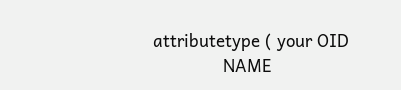attributetype ( your OID
              NAME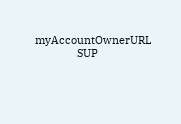myAccountOwnerURL
              SUP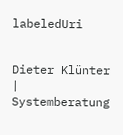labeledUri


Dieter Klünter | Systemberatung